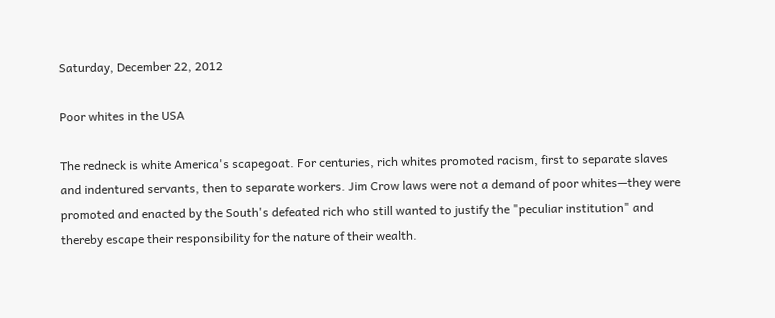Saturday, December 22, 2012

Poor whites in the USA

The redneck is white America's scapegoat. For centuries, rich whites promoted racism, first to separate slaves and indentured servants, then to separate workers. Jim Crow laws were not a demand of poor whites—they were promoted and enacted by the South's defeated rich who still wanted to justify the "peculiar institution" and thereby escape their responsibility for the nature of their wealth.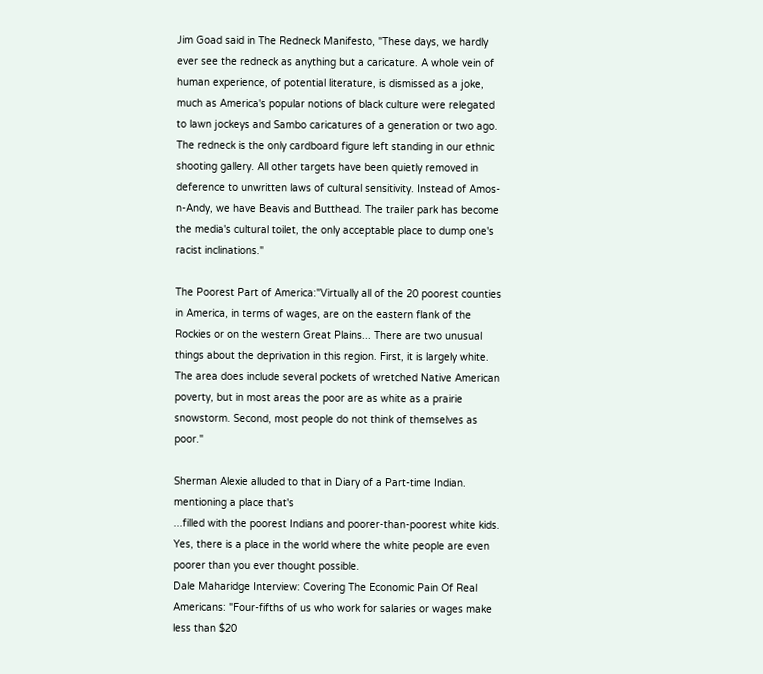Jim Goad said in The Redneck Manifesto, "These days, we hardly ever see the redneck as anything but a caricature. A whole vein of human experience, of potential literature, is dismissed as a joke, much as America's popular notions of black culture were relegated to lawn jockeys and Sambo caricatures of a generation or two ago. The redneck is the only cardboard figure left standing in our ethnic shooting gallery. All other targets have been quietly removed in deference to unwritten laws of cultural sensitivity. Instead of Amos-n-Andy, we have Beavis and Butthead. The trailer park has become the media's cultural toilet, the only acceptable place to dump one's racist inclinations."

The Poorest Part of America:"Virtually all of the 20 poorest counties in America, in terms of wages, are on the eastern flank of the Rockies or on the western Great Plains... There are two unusual things about the deprivation in this region. First, it is largely white. The area does include several pockets of wretched Native American poverty, but in most areas the poor are as white as a prairie snowstorm. Second, most people do not think of themselves as poor."

Sherman Alexie alluded to that in Diary of a Part-time Indian. mentioning a place that's
...filled with the poorest Indians and poorer-than-poorest white kids. Yes, there is a place in the world where the white people are even poorer than you ever thought possible.
Dale Maharidge Interview: Covering The Economic Pain Of Real Americans: "Four-fifths of us who work for salaries or wages make less than $20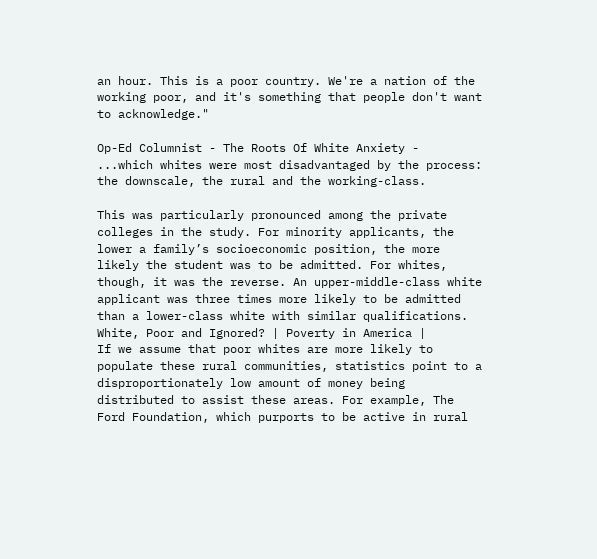an hour. This is a poor country. We're a nation of the working poor, and it's something that people don't want to acknowledge."

Op-Ed Columnist - The Roots Of White Anxiety -
...which whites were most disadvantaged by the process: the downscale, the rural and the working-class.

This was particularly pronounced among the private colleges in the study. For minority applicants, the lower a family’s socioeconomic position, the more likely the student was to be admitted. For whites, though, it was the reverse. An upper-middle-class white applicant was three times more likely to be admitted than a lower-class white with similar qualifications.
White, Poor and Ignored? | Poverty in America |
If we assume that poor whites are more likely to populate these rural communities, statistics point to a disproportionately low amount of money being distributed to assist these areas. For example, The Ford Foundation, which purports to be active in rural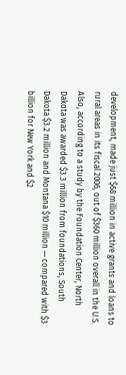development, made just $68 million in active grants and loans to rural areas in its fiscal 2006, out of $360 million overall in the U.S. Also, according to a study by the Foundation Center, North Dakota was awarded $3.3 million from foundations, South Dakota $3.2 million and Montana $10 million — compared with $3 billion for New York and $2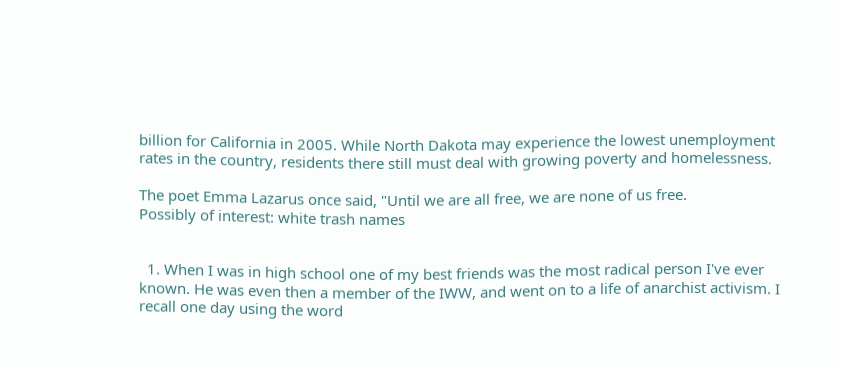billion for California in 2005. While North Dakota may experience the lowest unemployment rates in the country, residents there still must deal with growing poverty and homelessness.

The poet Emma Lazarus once said, "Until we are all free, we are none of us free.
Possibly of interest: white trash names


  1. When I was in high school one of my best friends was the most radical person I've ever known. He was even then a member of the IWW, and went on to a life of anarchist activism. I recall one day using the word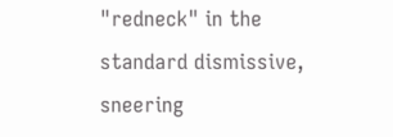"redneck" in the standard dismissive, sneering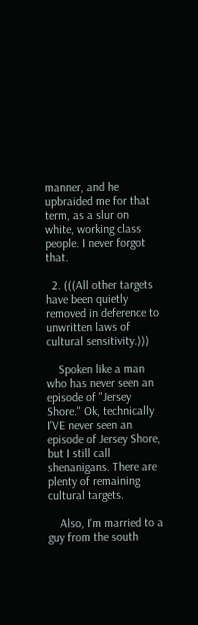manner, and he upbraided me for that term, as a slur on white, working class people. I never forgot that.

  2. (((All other targets have been quietly removed in deference to unwritten laws of cultural sensitivity.)))

    Spoken like a man who has never seen an episode of "Jersey Shore." Ok, technically I'VE never seen an episode of Jersey Shore, but I still call shenanigans. There are plenty of remaining cultural targets.

    Also, I'm married to a guy from the south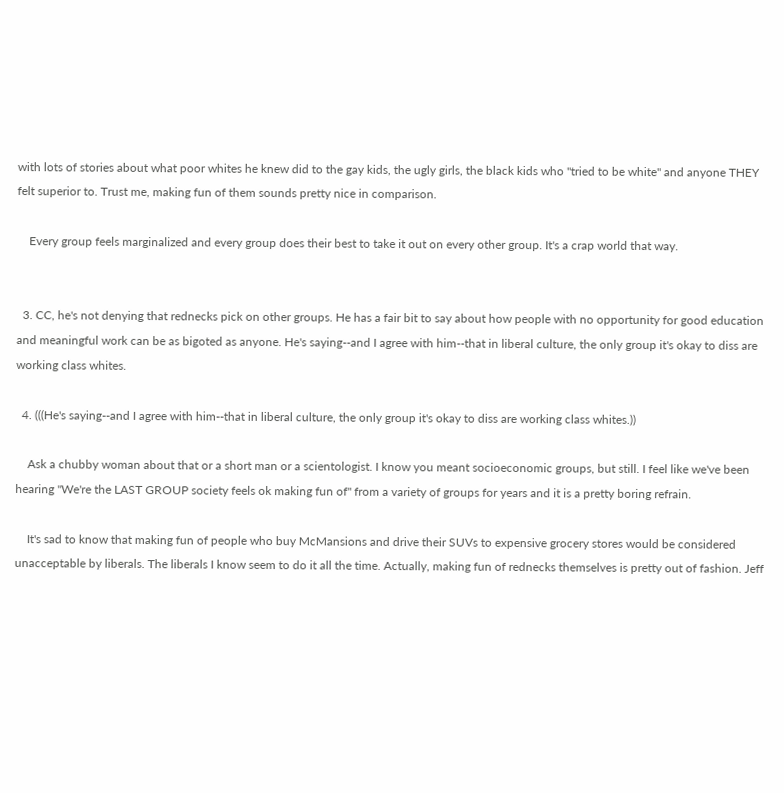with lots of stories about what poor whites he knew did to the gay kids, the ugly girls, the black kids who "tried to be white" and anyone THEY felt superior to. Trust me, making fun of them sounds pretty nice in comparison.

    Every group feels marginalized and every group does their best to take it out on every other group. It's a crap world that way.


  3. CC, he's not denying that rednecks pick on other groups. He has a fair bit to say about how people with no opportunity for good education and meaningful work can be as bigoted as anyone. He's saying--and I agree with him--that in liberal culture, the only group it's okay to diss are working class whites.

  4. (((He's saying--and I agree with him--that in liberal culture, the only group it's okay to diss are working class whites.))

    Ask a chubby woman about that or a short man or a scientologist. I know you meant socioeconomic groups, but still. I feel like we've been hearing "We're the LAST GROUP society feels ok making fun of" from a variety of groups for years and it is a pretty boring refrain.

    It's sad to know that making fun of people who buy McMansions and drive their SUVs to expensive grocery stores would be considered unacceptable by liberals. The liberals I know seem to do it all the time. Actually, making fun of rednecks themselves is pretty out of fashion. Jeff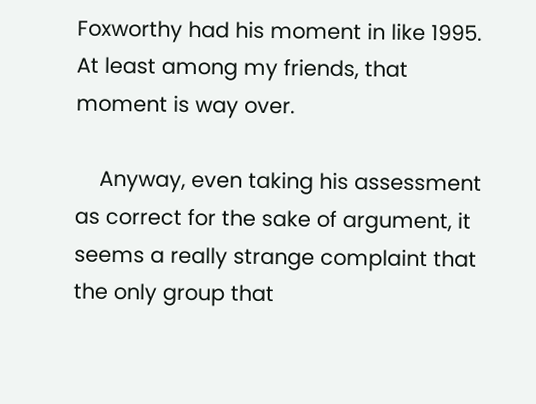Foxworthy had his moment in like 1995. At least among my friends, that moment is way over.

    Anyway, even taking his assessment as correct for the sake of argument, it seems a really strange complaint that the only group that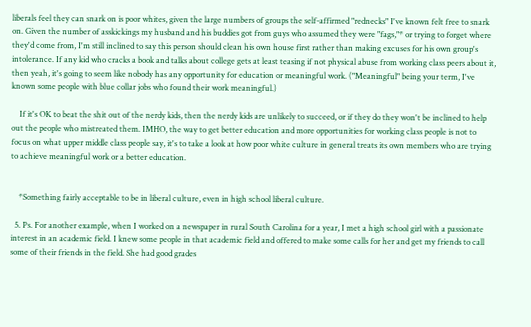liberals feel they can snark on is poor whites, given the large numbers of groups the self-affirmed "rednecks" I've known felt free to snark on. Given the number of asskickings my husband and his buddies got from guys who assumed they were "fags,"* or trying to forget where they'd come from, I'm still inclined to say this person should clean his own house first rather than making excuses for his own group's intolerance. If any kid who cracks a book and talks about college gets at least teasing if not physical abuse from working class peers about it, then yeah, it's going to seem like nobody has any opportunity for education or meaningful work. ("Meaningful" being your term, I've known some people with blue collar jobs who found their work meaningful.)

    If it's OK to beat the shit out of the nerdy kids, then the nerdy kids are unlikely to succeed, or if they do they won't be inclined to help out the people who mistreated them. IMHO, the way to get better education and more opportunities for working class people is not to focus on what upper middle class people say, it's to take a look at how poor white culture in general treats its own members who are trying to achieve meaningful work or a better education.


    *Something fairly acceptable to be in liberal culture, even in high school liberal culture.

  5. Ps. For another example, when I worked on a newspaper in rural South Carolina for a year, I met a high school girl with a passionate interest in an academic field. I knew some people in that academic field and offered to make some calls for her and get my friends to call some of their friends in the field. She had good grades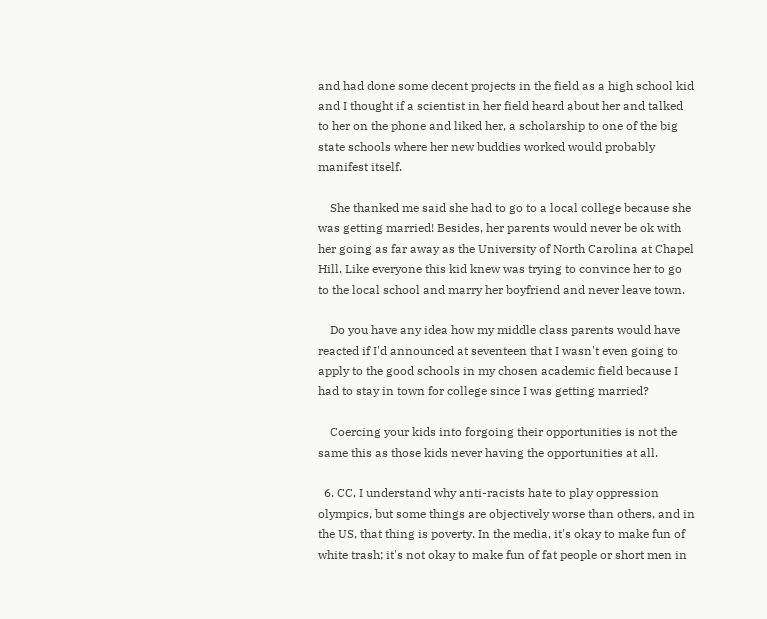and had done some decent projects in the field as a high school kid and I thought if a scientist in her field heard about her and talked to her on the phone and liked her, a scholarship to one of the big state schools where her new buddies worked would probably manifest itself.

    She thanked me said she had to go to a local college because she was getting married! Besides, her parents would never be ok with her going as far away as the University of North Carolina at Chapel Hill. Like everyone this kid knew was trying to convince her to go to the local school and marry her boyfriend and never leave town.

    Do you have any idea how my middle class parents would have reacted if I'd announced at seventeen that I wasn't even going to apply to the good schools in my chosen academic field because I had to stay in town for college since I was getting married?

    Coercing your kids into forgoing their opportunities is not the same this as those kids never having the opportunities at all.

  6. CC, I understand why anti-racists hate to play oppression olympics, but some things are objectively worse than others, and in the US, that thing is poverty. In the media, it's okay to make fun of white trash; it's not okay to make fun of fat people or short men in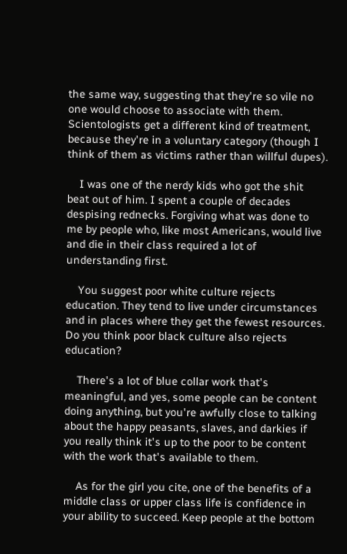the same way, suggesting that they're so vile no one would choose to associate with them. Scientologists get a different kind of treatment, because they're in a voluntary category (though I think of them as victims rather than willful dupes).

    I was one of the nerdy kids who got the shit beat out of him. I spent a couple of decades despising rednecks. Forgiving what was done to me by people who, like most Americans, would live and die in their class required a lot of understanding first.

    You suggest poor white culture rejects education. They tend to live under circumstances and in places where they get the fewest resources. Do you think poor black culture also rejects education?

    There's a lot of blue collar work that's meaningful, and yes, some people can be content doing anything, but you're awfully close to talking about the happy peasants, slaves, and darkies if you really think it's up to the poor to be content with the work that's available to them.

    As for the girl you cite, one of the benefits of a middle class or upper class life is confidence in your ability to succeed. Keep people at the bottom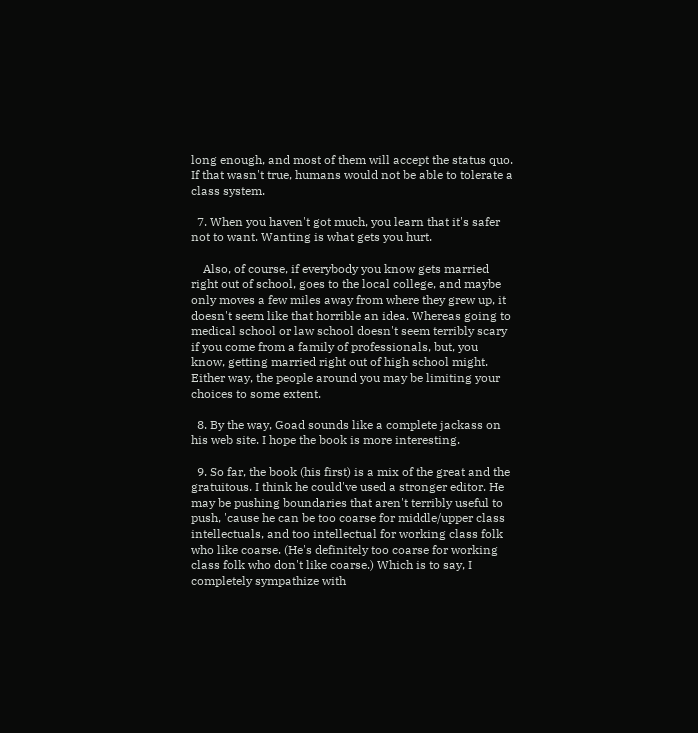long enough, and most of them will accept the status quo. If that wasn't true, humans would not be able to tolerate a class system.

  7. When you haven't got much, you learn that it's safer not to want. Wanting is what gets you hurt.

    Also, of course, if everybody you know gets married right out of school, goes to the local college, and maybe only moves a few miles away from where they grew up, it doesn't seem like that horrible an idea. Whereas going to medical school or law school doesn't seem terribly scary if you come from a family of professionals, but, you know, getting married right out of high school might. Either way, the people around you may be limiting your choices to some extent.

  8. By the way, Goad sounds like a complete jackass on his web site. I hope the book is more interesting.

  9. So far, the book (his first) is a mix of the great and the gratuitous. I think he could've used a stronger editor. He may be pushing boundaries that aren't terribly useful to push, 'cause he can be too coarse for middle/upper class intellectuals, and too intellectual for working class folk who like coarse. (He's definitely too coarse for working class folk who don't like coarse.) Which is to say, I completely sympathize with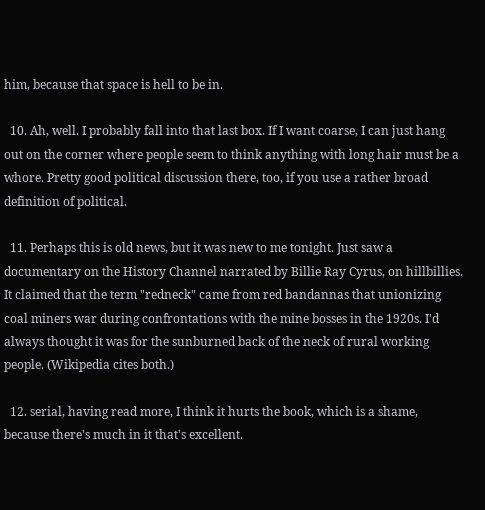him, because that space is hell to be in.

  10. Ah, well. I probably fall into that last box. If I want coarse, I can just hang out on the corner where people seem to think anything with long hair must be a whore. Pretty good political discussion there, too, if you use a rather broad definition of political.

  11. Perhaps this is old news, but it was new to me tonight. Just saw a documentary on the History Channel narrated by Billie Ray Cyrus, on hillbillies. It claimed that the term "redneck" came from red bandannas that unionizing coal miners war during confrontations with the mine bosses in the 1920s. I'd always thought it was for the sunburned back of the neck of rural working people. (Wikipedia cites both.)

  12. serial, having read more, I think it hurts the book, which is a shame, because there's much in it that's excellent.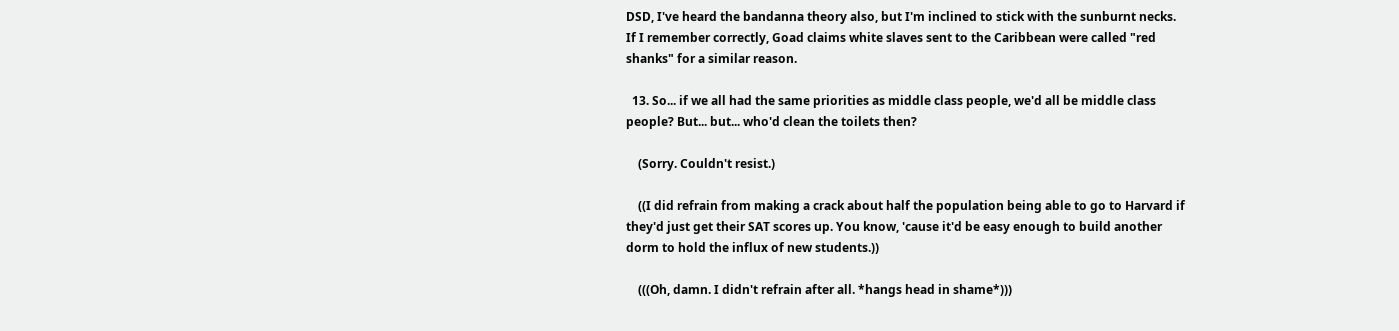DSD, I've heard the bandanna theory also, but I'm inclined to stick with the sunburnt necks. If I remember correctly, Goad claims white slaves sent to the Caribbean were called "red shanks" for a similar reason.

  13. So... if we all had the same priorities as middle class people, we'd all be middle class people? But... but... who'd clean the toilets then?

    (Sorry. Couldn't resist.)

    ((I did refrain from making a crack about half the population being able to go to Harvard if they'd just get their SAT scores up. You know, 'cause it'd be easy enough to build another dorm to hold the influx of new students.))

    (((Oh, damn. I didn't refrain after all. *hangs head in shame*)))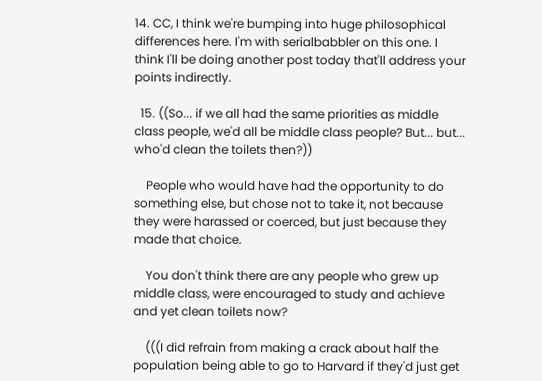14. CC, I think we're bumping into huge philosophical differences here. I'm with serialbabbler on this one. I think I'll be doing another post today that'll address your points indirectly.

  15. ((So... if we all had the same priorities as middle class people, we'd all be middle class people? But... but... who'd clean the toilets then?))

    People who would have had the opportunity to do something else, but chose not to take it, not because they were harassed or coerced, but just because they made that choice.

    You don't think there are any people who grew up middle class, were encouraged to study and achieve and yet clean toilets now?

    (((I did refrain from making a crack about half the population being able to go to Harvard if they'd just get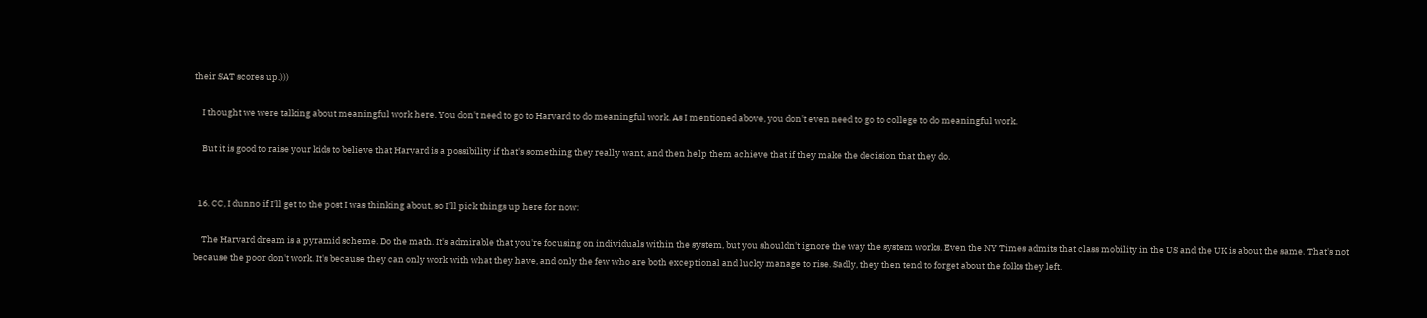their SAT scores up.)))

    I thought we were talking about meaningful work here. You don't need to go to Harvard to do meaningful work. As I mentioned above, you don't even need to go to college to do meaningful work.

    But it is good to raise your kids to believe that Harvard is a possibility if that's something they really want, and then help them achieve that if they make the decision that they do.


  16. CC, I dunno if I'll get to the post I was thinking about, so I'll pick things up here for now:

    The Harvard dream is a pyramid scheme. Do the math. It's admirable that you're focusing on individuals within the system, but you shouldn't ignore the way the system works. Even the NY Times admits that class mobility in the US and the UK is about the same. That's not because the poor don't work. It's because they can only work with what they have, and only the few who are both exceptional and lucky manage to rise. Sadly, they then tend to forget about the folks they left.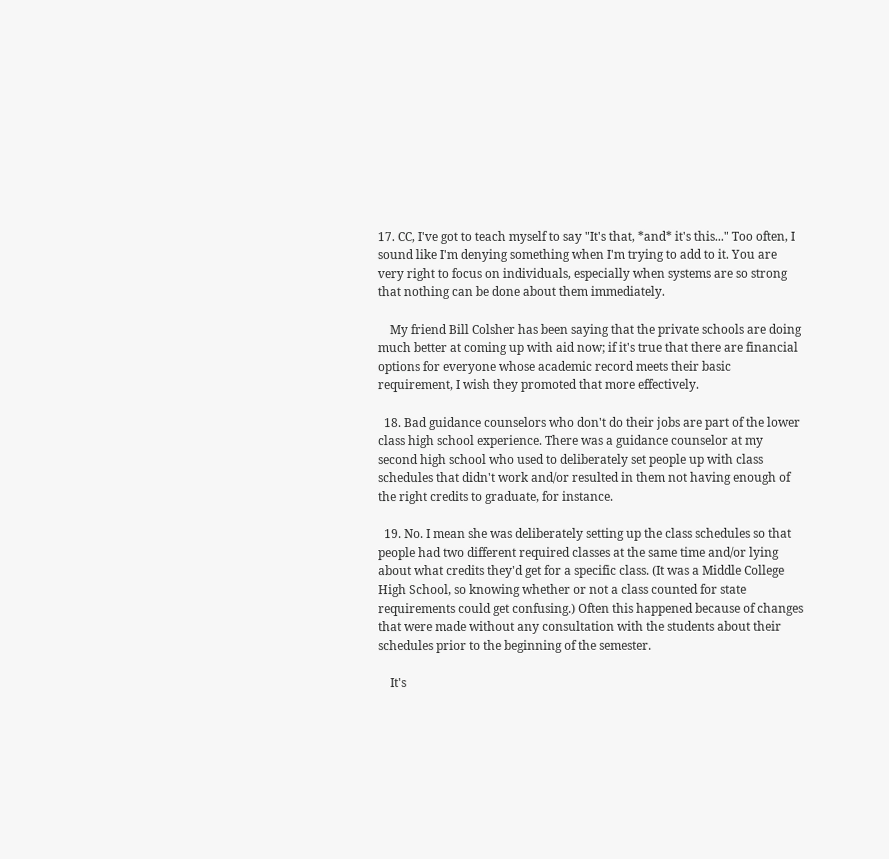17. CC, I've got to teach myself to say "It's that, *and* it's this..." Too often, I sound like I'm denying something when I'm trying to add to it. You are very right to focus on individuals, especially when systems are so strong that nothing can be done about them immediately.

    My friend Bill Colsher has been saying that the private schools are doing much better at coming up with aid now; if it's true that there are financial options for everyone whose academic record meets their basic requirement, I wish they promoted that more effectively.

  18. Bad guidance counselors who don't do their jobs are part of the lower class high school experience. There was a guidance counselor at my second high school who used to deliberately set people up with class schedules that didn't work and/or resulted in them not having enough of the right credits to graduate, for instance.

  19. No. I mean she was deliberately setting up the class schedules so that people had two different required classes at the same time and/or lying about what credits they'd get for a specific class. (It was a Middle College High School, so knowing whether or not a class counted for state requirements could get confusing.) Often this happened because of changes that were made without any consultation with the students about their schedules prior to the beginning of the semester.

    It's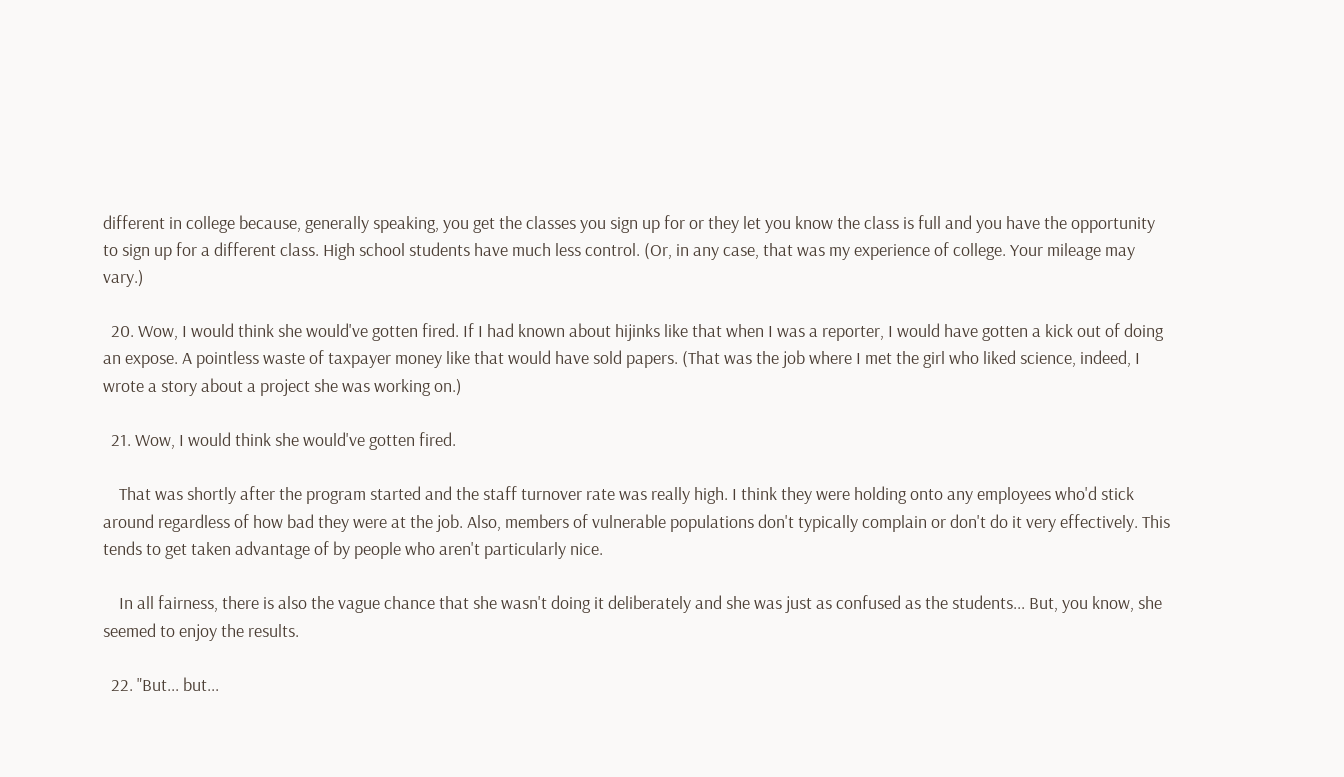different in college because, generally speaking, you get the classes you sign up for or they let you know the class is full and you have the opportunity to sign up for a different class. High school students have much less control. (Or, in any case, that was my experience of college. Your mileage may vary.)

  20. Wow, I would think she would've gotten fired. If I had known about hijinks like that when I was a reporter, I would have gotten a kick out of doing an expose. A pointless waste of taxpayer money like that would have sold papers. (That was the job where I met the girl who liked science, indeed, I wrote a story about a project she was working on.)

  21. Wow, I would think she would've gotten fired.

    That was shortly after the program started and the staff turnover rate was really high. I think they were holding onto any employees who'd stick around regardless of how bad they were at the job. Also, members of vulnerable populations don't typically complain or don't do it very effectively. This tends to get taken advantage of by people who aren't particularly nice.

    In all fairness, there is also the vague chance that she wasn't doing it deliberately and she was just as confused as the students... But, you know, she seemed to enjoy the results.

  22. "But... but...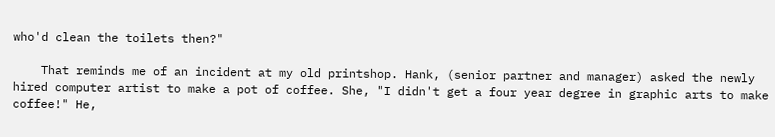who'd clean the toilets then?"

    That reminds me of an incident at my old printshop. Hank, (senior partner and manager) asked the newly hired computer artist to make a pot of coffee. She, "I didn't get a four year degree in graphic arts to make coffee!" He,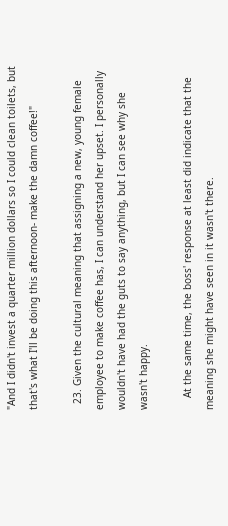"And I didn't invest a quarter million dollars so I could clean toilets, but that's what I'll be doing this afternoon- make the damn coffee!"

  23. Given the cultural meaning that assigning a new, young female employee to make coffee has, I can understand her upset. I personally wouldn't have had the guts to say anything, but I can see why she wasn't happy.

    At the same time, the boss' response at least did indicate that the meaning she might have seen in it wasn't there.